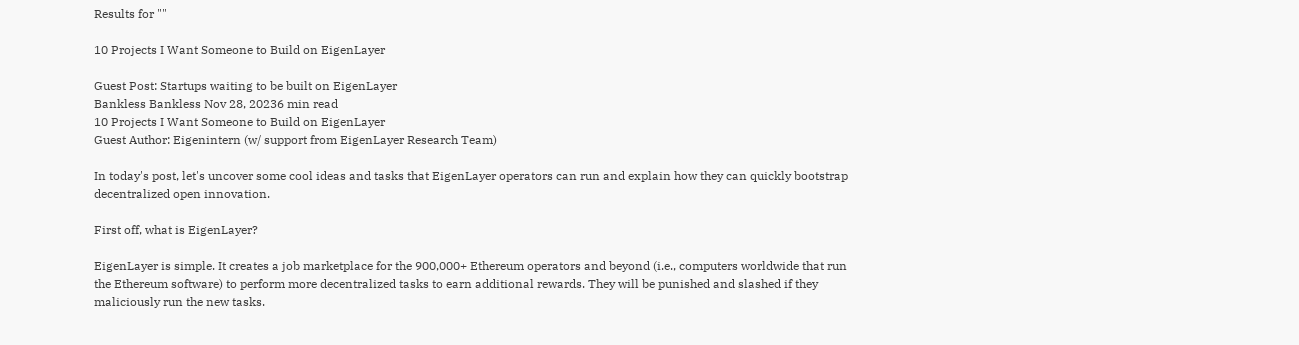Results for ""

10 Projects I Want Someone to Build on EigenLayer

Guest Post: Startups waiting to be built on EigenLayer
Bankless Bankless Nov 28, 20236 min read
10 Projects I Want Someone to Build on EigenLayer
Guest Author: Eigenintern (w/ support from EigenLayer Research Team)

In today's post, let's uncover some cool ideas and tasks that EigenLayer operators can run and explain how they can quickly bootstrap decentralized open innovation.

First off, what is EigenLayer?

EigenLayer is simple. It creates a job marketplace for the 900,000+ Ethereum operators and beyond (i.e., computers worldwide that run the Ethereum software) to perform more decentralized tasks to earn additional rewards. They will be punished and slashed if they maliciously run the new tasks.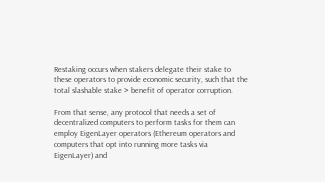Restaking occurs when stakers delegate their stake to these operators to provide economic security, such that the total slashable stake > benefit of operator corruption.

From that sense, any protocol that needs a set of decentralized computers to perform tasks for them can employ EigenLayer operators (Ethereum operators and computers that opt into running more tasks via EigenLayer) and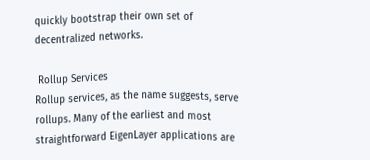quickly bootstrap their own set of decentralized networks.

 Rollup Services
Rollup services, as the name suggests, serve rollups. Many of the earliest and most straightforward EigenLayer applications are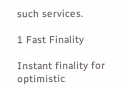such services.

1 Fast Finality

Instant finality for optimistic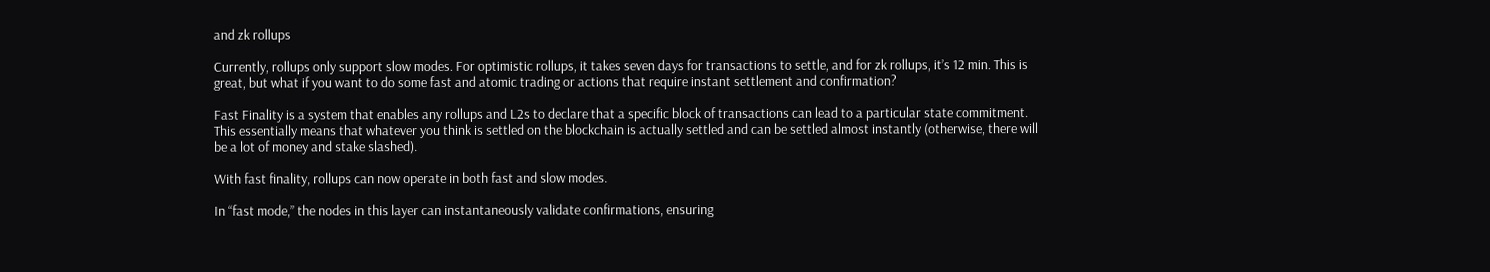and zk rollups

Currently, rollups only support slow modes. For optimistic rollups, it takes seven days for transactions to settle, and for zk rollups, it’s 12 min. This is great, but what if you want to do some fast and atomic trading or actions that require instant settlement and confirmation?

Fast Finality is a system that enables any rollups and L2s to declare that a specific block of transactions can lead to a particular state commitment. This essentially means that whatever you think is settled on the blockchain is actually settled and can be settled almost instantly (otherwise, there will be a lot of money and stake slashed).

With fast finality, rollups can now operate in both fast and slow modes.

In “fast mode,” the nodes in this layer can instantaneously validate confirmations, ensuring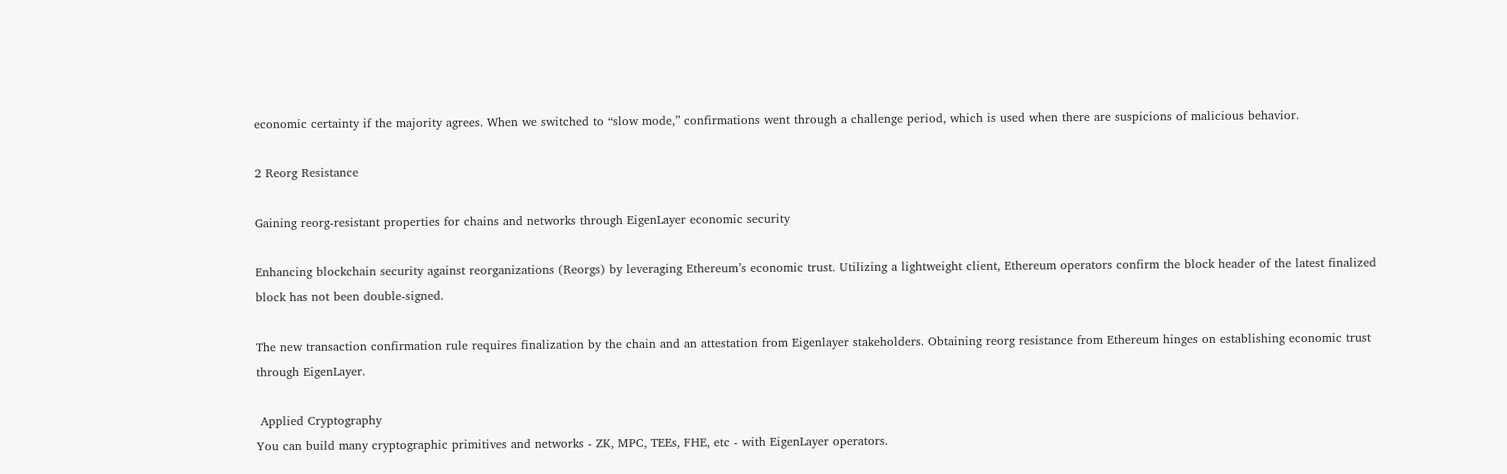economic certainty if the majority agrees. When we switched to “slow mode,” confirmations went through a challenge period, which is used when there are suspicions of malicious behavior.

2 Reorg Resistance

Gaining reorg-resistant properties for chains and networks through EigenLayer economic security

Enhancing blockchain security against reorganizations (Reorgs) by leveraging Ethereum’s economic trust. Utilizing a lightweight client, Ethereum operators confirm the block header of the latest finalized block has not been double-signed.

The new transaction confirmation rule requires finalization by the chain and an attestation from Eigenlayer stakeholders. Obtaining reorg resistance from Ethereum hinges on establishing economic trust through EigenLayer.

 Applied Cryptography
You can build many cryptographic primitives and networks - ZK, MPC, TEEs, FHE, etc - with EigenLayer operators.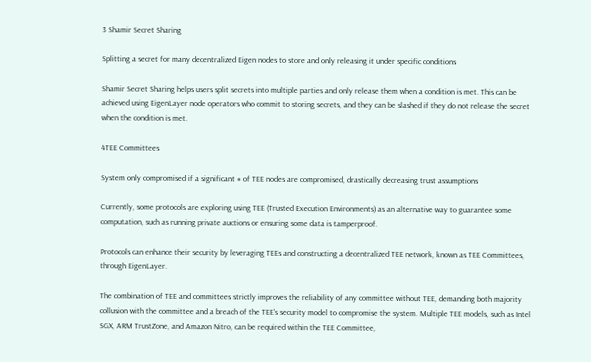3 Shamir Secret Sharing

Splitting a secret for many decentralized Eigen nodes to store and only releasing it under specific conditions

Shamir Secret Sharing helps users split secrets into multiple parties and only release them when a condition is met. This can be achieved using EigenLayer node operators who commit to storing secrets, and they can be slashed if they do not release the secret when the condition is met.

4TEE Committees

System only compromised if a significant # of TEE nodes are compromised, drastically decreasing trust assumptions

Currently, some protocols are exploring using TEE (Trusted Execution Environments) as an alternative way to guarantee some computation, such as running private auctions or ensuring some data is tamperproof.

Protocols can enhance their security by leveraging TEEs and constructing a decentralized TEE network, known as TEE Committees, through EigenLayer.

The combination of TEE and committees strictly improves the reliability of any committee without TEE, demanding both majority collusion with the committee and a breach of the TEE’s security model to compromise the system. Multiple TEE models, such as Intel SGX, ARM TrustZone, and Amazon Nitro, can be required within the TEE Committee,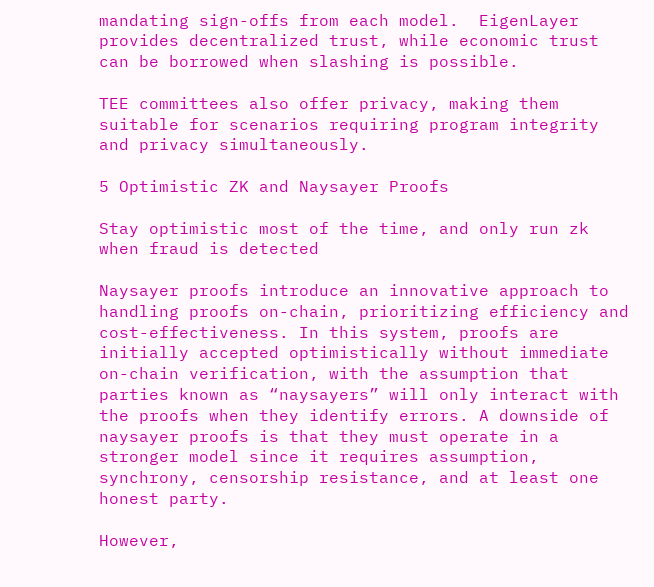mandating sign-offs from each model.  EigenLayer provides decentralized trust, while economic trust can be borrowed when slashing is possible.

TEE committees also offer privacy, making them suitable for scenarios requiring program integrity and privacy simultaneously.

5 Optimistic ZK and Naysayer Proofs

Stay optimistic most of the time, and only run zk when fraud is detected

Naysayer proofs introduce an innovative approach to handling proofs on-chain, prioritizing efficiency and cost-effectiveness. In this system, proofs are initially accepted optimistically without immediate on-chain verification, with the assumption that parties known as “naysayers” will only interact with the proofs when they identify errors. A downside of naysayer proofs is that they must operate in a stronger model since it requires assumption, synchrony, censorship resistance, and at least one honest party.

However,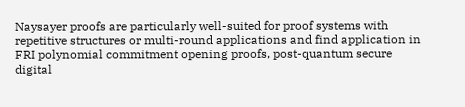Naysayer proofs are particularly well-suited for proof systems with repetitive structures or multi-round applications and find application in FRI polynomial commitment opening proofs, post-quantum secure digital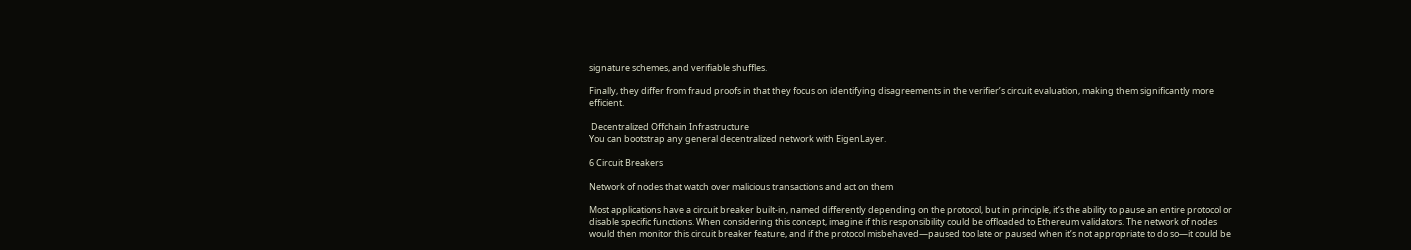signature schemes, and verifiable shuffles.

Finally, they differ from fraud proofs in that they focus on identifying disagreements in the verifier’s circuit evaluation, making them significantly more efficient.

 Decentralized Offchain Infrastructure
You can bootstrap any general decentralized network with EigenLayer.

6 Circuit Breakers

Network of nodes that watch over malicious transactions and act on them

Most applications have a circuit breaker built-in, named differently depending on the protocol, but in principle, it’s the ability to pause an entire protocol or disable specific functions. When considering this concept, imagine if this responsibility could be offloaded to Ethereum validators. The network of nodes would then monitor this circuit breaker feature, and if the protocol misbehaved—paused too late or paused when it’s not appropriate to do so—it could be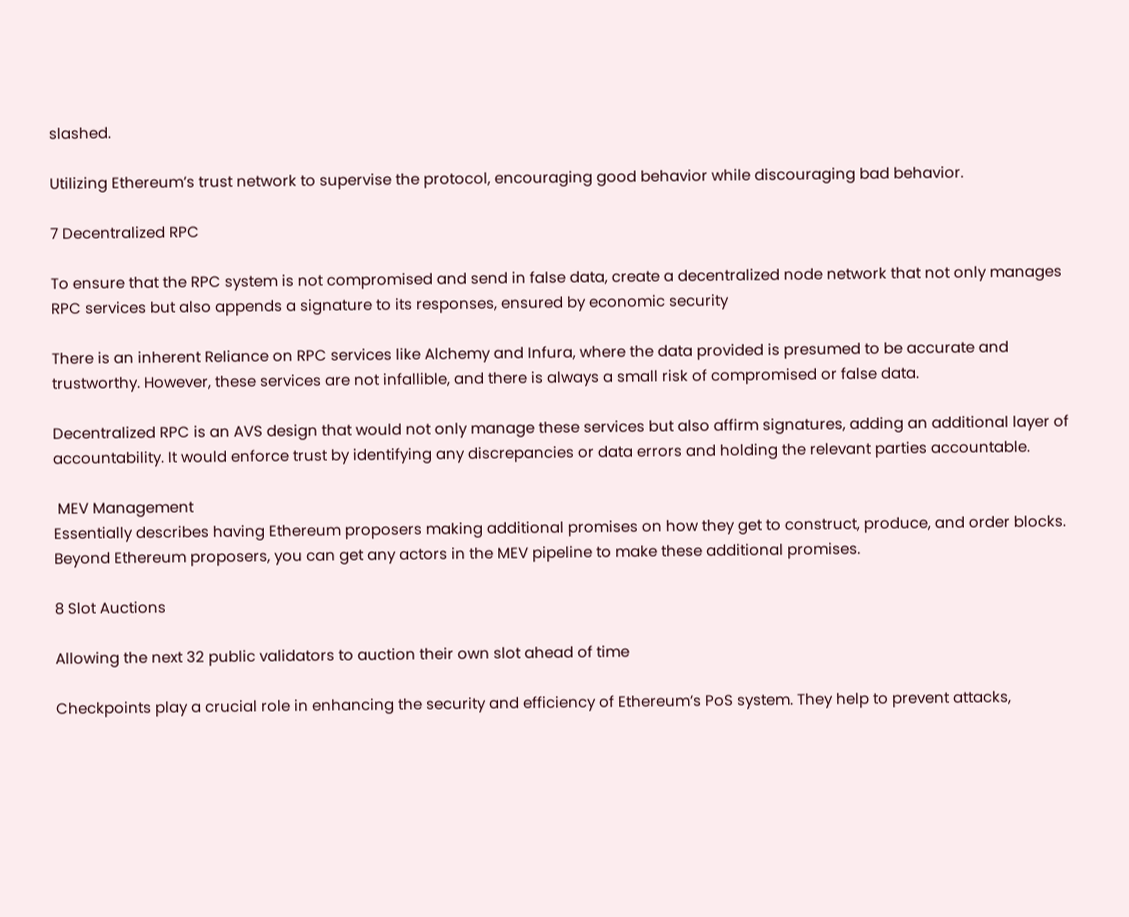slashed.

Utilizing Ethereum’s trust network to supervise the protocol, encouraging good behavior while discouraging bad behavior.

7 Decentralized RPC

To ensure that the RPC system is not compromised and send in false data, create a decentralized node network that not only manages RPC services but also appends a signature to its responses, ensured by economic security

There is an inherent Reliance on RPC services like Alchemy and Infura, where the data provided is presumed to be accurate and trustworthy. However, these services are not infallible, and there is always a small risk of compromised or false data.

Decentralized RPC is an AVS design that would not only manage these services but also affirm signatures, adding an additional layer of accountability. It would enforce trust by identifying any discrepancies or data errors and holding the relevant parties accountable.

 MEV Management
Essentially describes having Ethereum proposers making additional promises on how they get to construct, produce, and order blocks. Beyond Ethereum proposers, you can get any actors in the MEV pipeline to make these additional promises.

8 Slot Auctions

Allowing the next 32 public validators to auction their own slot ahead of time

Checkpoints play a crucial role in enhancing the security and efficiency of Ethereum’s PoS system. They help to prevent attacks,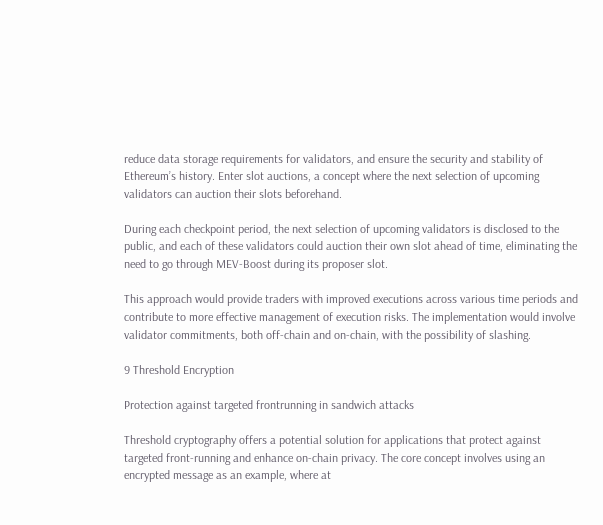reduce data storage requirements for validators, and ensure the security and stability of Ethereum’s history. Enter slot auctions, a concept where the next selection of upcoming validators can auction their slots beforehand.

During each checkpoint period, the next selection of upcoming validators is disclosed to the public, and each of these validators could auction their own slot ahead of time, eliminating the need to go through MEV-Boost during its proposer slot.

This approach would provide traders with improved executions across various time periods and contribute to more effective management of execution risks. The implementation would involve validator commitments, both off-chain and on-chain, with the possibility of slashing.

9 Threshold Encryption

Protection against targeted frontrunning in sandwich attacks

Threshold cryptography offers a potential solution for applications that protect against targeted front-running and enhance on-chain privacy. The core concept involves using an encrypted message as an example, where at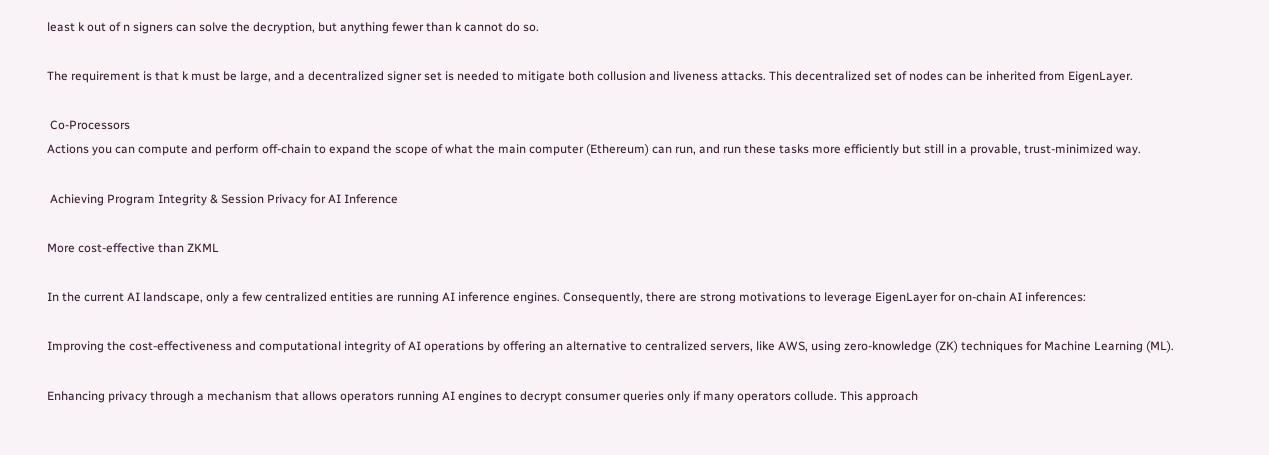least k out of n signers can solve the decryption, but anything fewer than k cannot do so.

The requirement is that k must be large, and a decentralized signer set is needed to mitigate both collusion and liveness attacks. This decentralized set of nodes can be inherited from EigenLayer.

 Co-Processors
Actions you can compute and perform off-chain to expand the scope of what the main computer (Ethereum) can run, and run these tasks more efficiently but still in a provable, trust-minimized way.

 Achieving Program Integrity & Session Privacy for AI Inference

More cost-effective than ZKML

In the current AI landscape, only a few centralized entities are running AI inference engines. Consequently, there are strong motivations to leverage EigenLayer for on-chain AI inferences:

Improving the cost-effectiveness and computational integrity of AI operations by offering an alternative to centralized servers, like AWS, using zero-knowledge (ZK) techniques for Machine Learning (ML).

Enhancing privacy through a mechanism that allows operators running AI engines to decrypt consumer queries only if many operators collude. This approach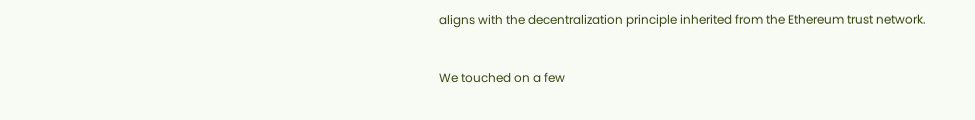aligns with the decentralization principle inherited from the Ethereum trust network.


We touched on a few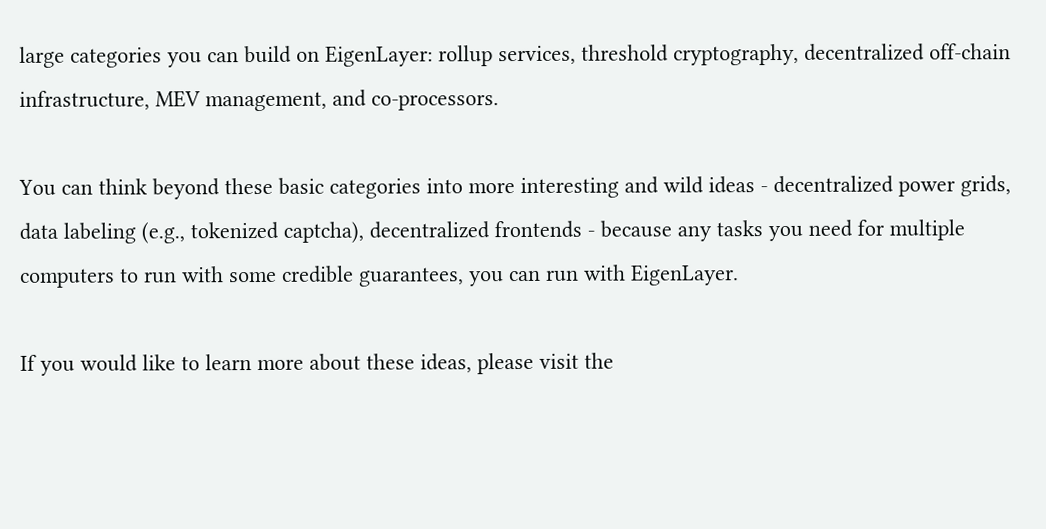large categories you can build on EigenLayer: rollup services, threshold cryptography, decentralized off-chain infrastructure, MEV management, and co-processors.

You can think beyond these basic categories into more interesting and wild ideas - decentralized power grids, data labeling (e.g., tokenized captcha), decentralized frontends - because any tasks you need for multiple computers to run with some credible guarantees, you can run with EigenLayer.

If you would like to learn more about these ideas, please visit the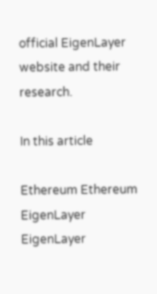official EigenLayer website and their research.

In this article

Ethereum Ethereum EigenLayer EigenLayer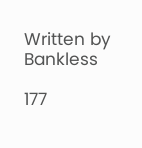Written by Bankless

177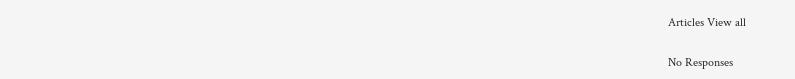Articles View all

No Responses